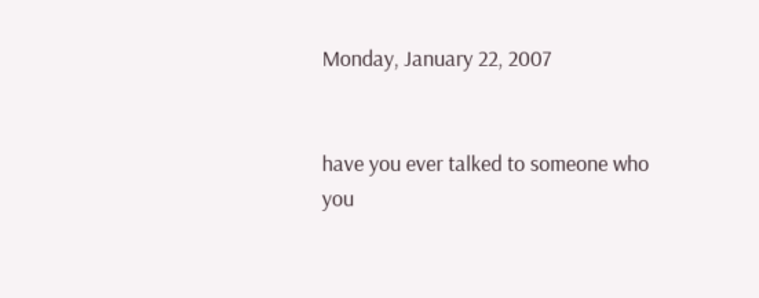Monday, January 22, 2007


have you ever talked to someone who you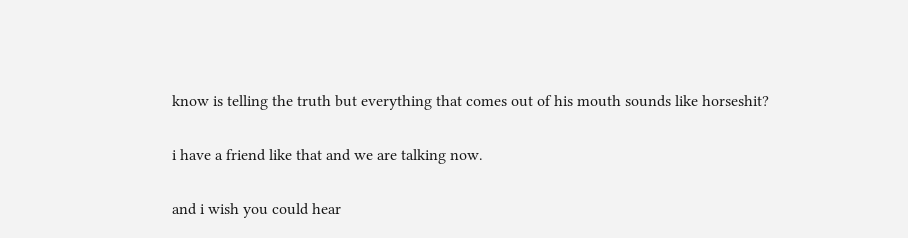know is telling the truth but everything that comes out of his mouth sounds like horseshit?

i have a friend like that and we are talking now.

and i wish you could hear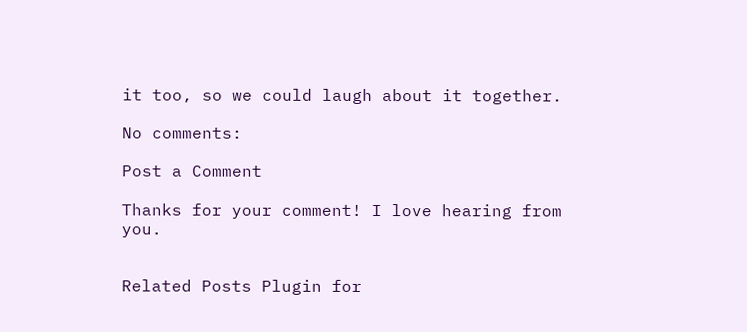it too, so we could laugh about it together.

No comments:

Post a Comment

Thanks for your comment! I love hearing from you.


Related Posts Plugin for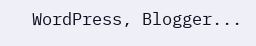WordPress, Blogger...